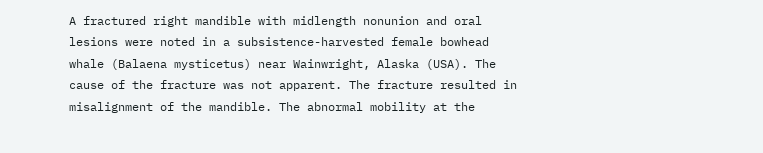A fractured right mandible with midlength nonunion and oral lesions were noted in a subsistence-harvested female bowhead whale (Balaena mysticetus) near Wainwright, Alaska (USA). The cause of the fracture was not apparent. The fracture resulted in misalignment of the mandible. The abnormal mobility at the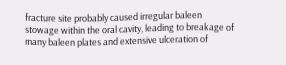fracture site probably caused irregular baleen stowage within the oral cavity, leading to breakage of many baleen plates and extensive ulceration of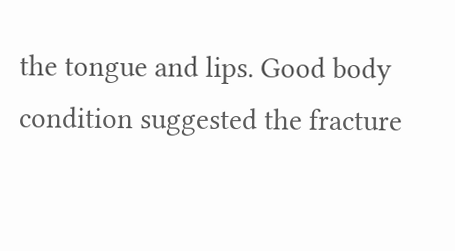the tongue and lips. Good body condition suggested the fracture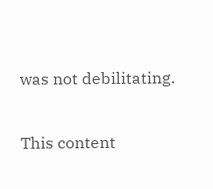was not debilitating.

This content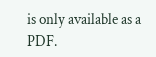is only available as a PDF.